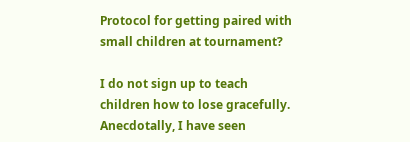Protocol for getting paired with small children at tournament?

I do not sign up to teach children how to lose gracefully. Anecdotally, I have seen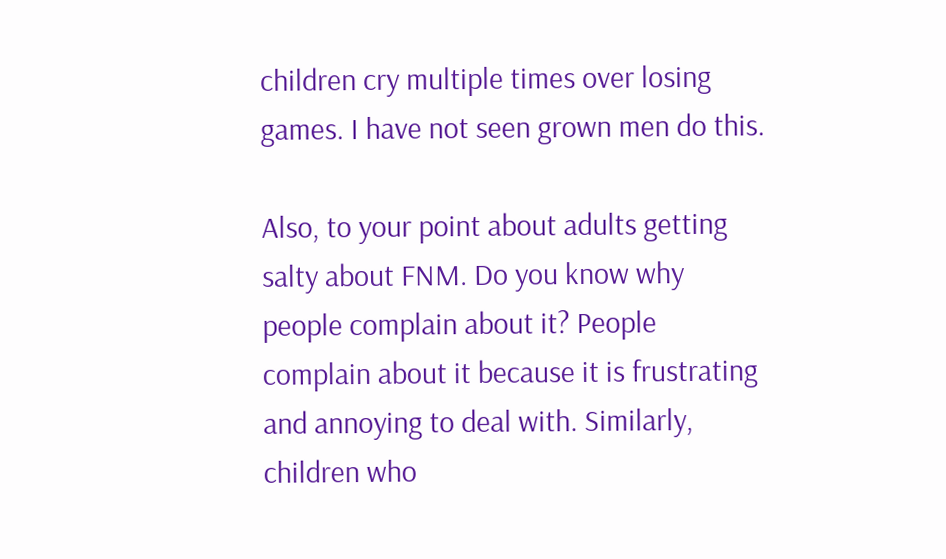children cry multiple times over losing games. I have not seen grown men do this.

Also, to your point about adults getting salty about FNM. Do you know why people complain about it? People complain about it because it is frustrating and annoying to deal with. Similarly, children who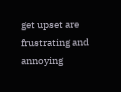get upset are frustrating and annoying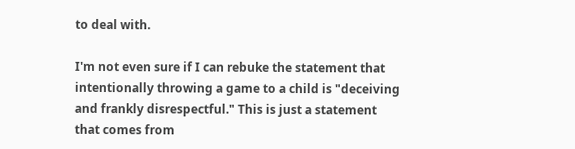to deal with.

I'm not even sure if I can rebuke the statement that intentionally throwing a game to a child is "deceiving and frankly disrespectful." This is just a statement that comes from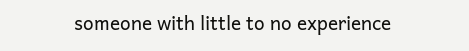someone with little to no experience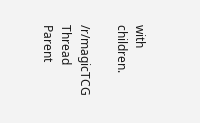with children.

/r/magicTCG Thread Parent